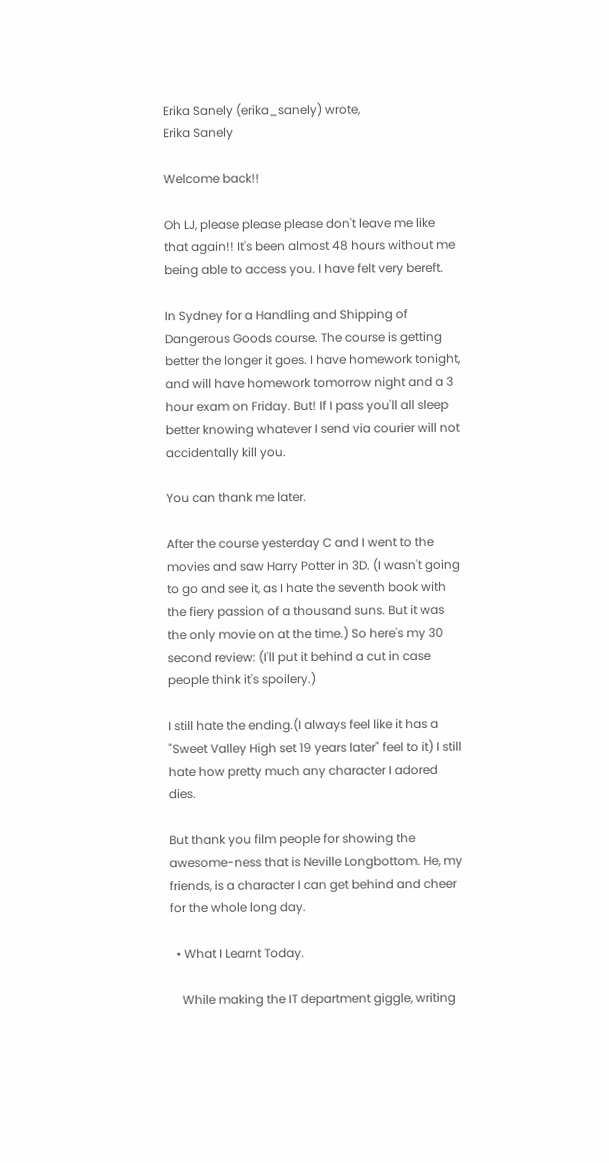Erika Sanely (erika_sanely) wrote,
Erika Sanely

Welcome back!!

Oh LJ, please please please don't leave me like that again!! It's been almost 48 hours without me being able to access you. I have felt very bereft.

In Sydney for a Handling and Shipping of Dangerous Goods course. The course is getting better the longer it goes. I have homework tonight, and will have homework tomorrow night and a 3 hour exam on Friday. But! If I pass you'll all sleep better knowing whatever I send via courier will not accidentally kill you.

You can thank me later.

After the course yesterday C and I went to the movies and saw Harry Potter in 3D. (I wasn't going to go and see it, as I hate the seventh book with the fiery passion of a thousand suns. But it was the only movie on at the time.) So here's my 30 second review: (I'll put it behind a cut in case people think it's spoilery.)

I still hate the ending.(I always feel like it has a "Sweet Valley High set 19 years later" feel to it) I still hate how pretty much any character I adored dies.

But thank you film people for showing the awesome-ness that is Neville Longbottom. He, my friends, is a character I can get behind and cheer for the whole long day.

  • What I Learnt Today.

    While making the IT department giggle, writing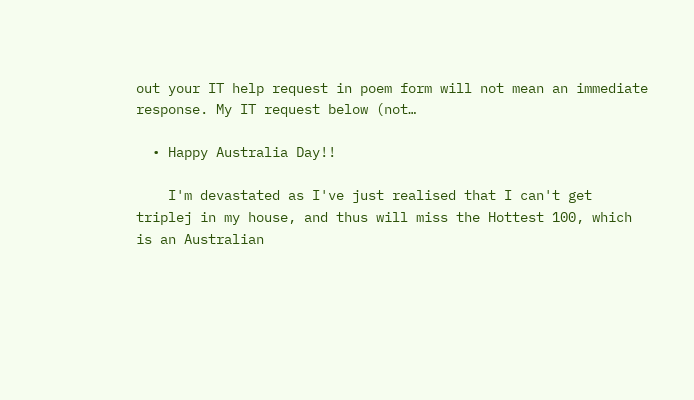out your IT help request in poem form will not mean an immediate response. My IT request below (not…

  • Happy Australia Day!!

    I'm devastated as I've just realised that I can't get triplej in my house, and thus will miss the Hottest 100, which is an Australian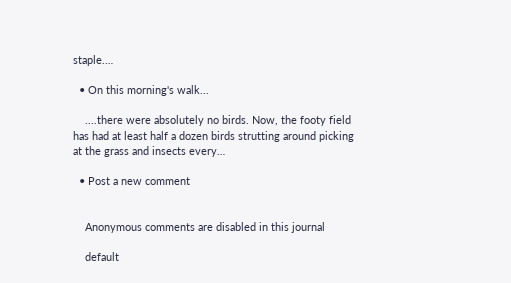staple.…

  • On this morning's walk...

    ....there were absolutely no birds. Now, the footy field has had at least half a dozen birds strutting around picking at the grass and insects every…

  • Post a new comment


    Anonymous comments are disabled in this journal

    default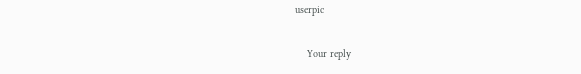userpic

    Your reply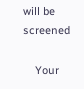will be screened

    Your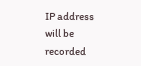IP address will be recorded